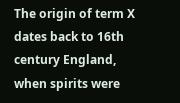The origin of term X dates back to 16th century England, when spirits were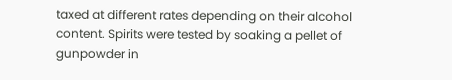taxed at different rates depending on their alcohol content. Spirits were tested by soaking a pellet of gunpowder in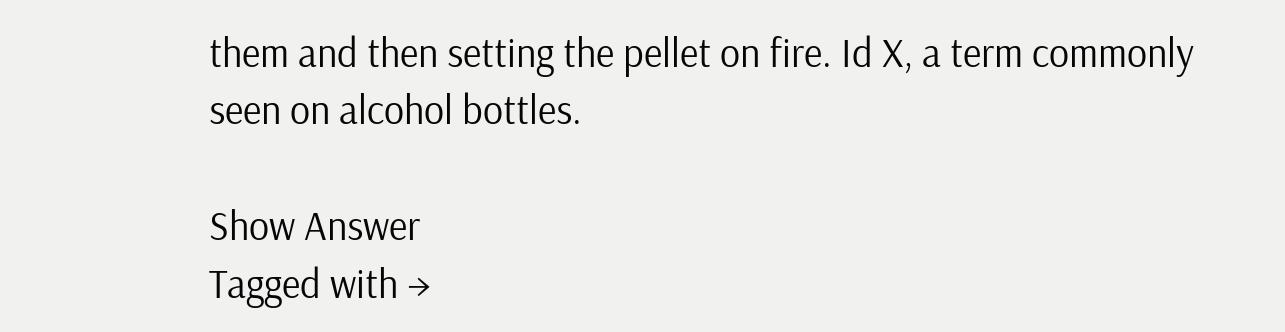them and then setting the pellet on fire. Id X, a term commonly seen on alcohol bottles.

Show Answer
Tagged with →